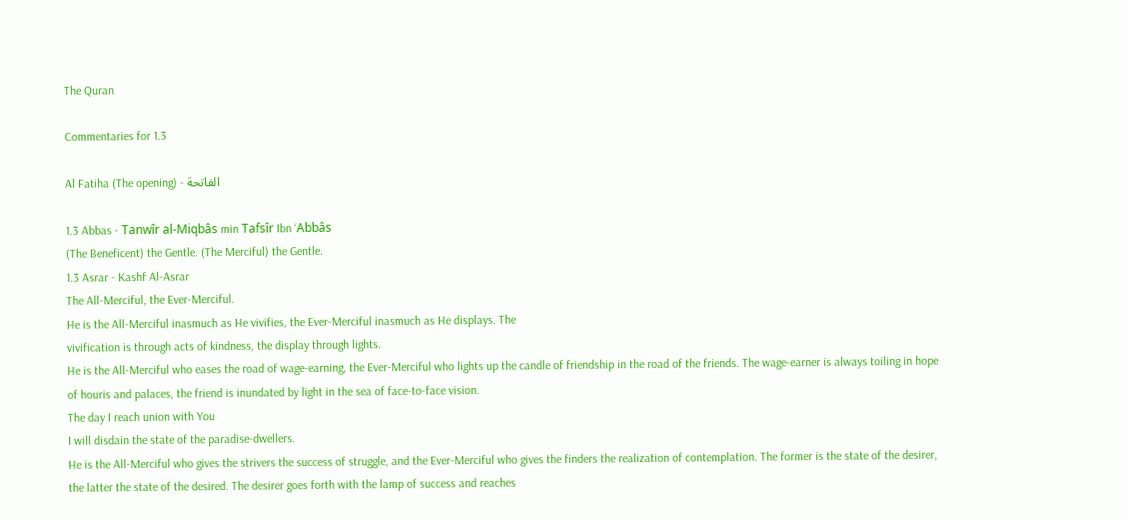The Quran

Commentaries for 1.3

Al Fatiha (The opening) - الفاتحة

1.3 Abbas - Tanwîr al-Miqbâs min Tafsîr Ibn ‘Abbâs
(The Beneficent) the Gentle. (The Merciful) the Gentle.
1.3 Asrar - Kashf Al-Asrar
The All-Merciful, the Ever-Merciful.
He is the All-Merciful inasmuch as He vivifies, the Ever-Merciful inasmuch as He displays. The
vivification is through acts of kindness, the display through lights.
He is the All-Merciful who eases the road of wage-earning, the Ever-Merciful who lights up the candle of friendship in the road of the friends. The wage-earner is always toiling in hope of houris and palaces, the friend is inundated by light in the sea of face-to-face vision.
The day I reach union with You
I will disdain the state of the paradise-dwellers.
He is the All-Merciful who gives the strivers the success of struggle, and the Ever-Merciful who gives the finders the realization of contemplation. The former is the state of the desirer, the latter the state of the desired. The desirer goes forth with the lamp of success and reaches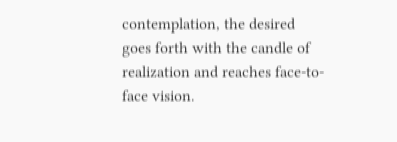contemplation, the desired goes forth with the candle of realization and reaches face-to-face vision.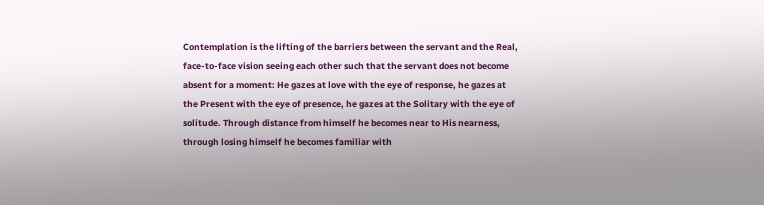Contemplation is the lifting of the barriers between the servant and the Real, face-to-face vision seeing each other such that the servant does not become absent for a moment: He gazes at love with the eye of response, he gazes at the Present with the eye of presence, he gazes at the Solitary with the eye of solitude. Through distance from himself he becomes near to His nearness, through losing himself he becomes familiar with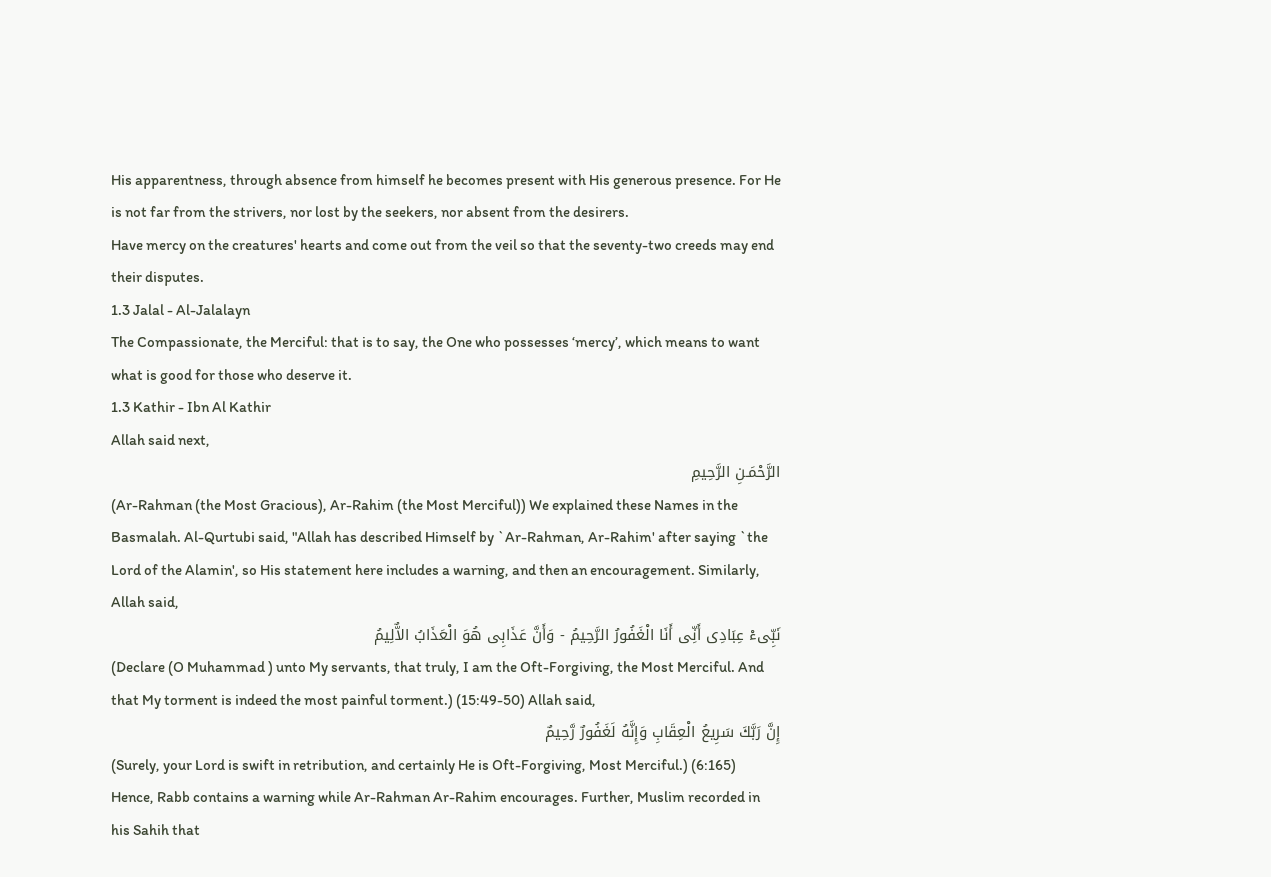His apparentness, through absence from himself he becomes present with His generous presence. For He is not far from the strivers, nor lost by the seekers, nor absent from the desirers.
Have mercy on the creatures' hearts and come out from the veil so that the seventy-two creeds may end their disputes.
1.3 Jalal - Al-Jalalayn
The Compassionate, the Merciful: that is to say, the One who possesses ‘mercy’, which means to want what is good for those who deserve it.
1.3 Kathir - Ibn Al Kathir
Allah said next,
الرَّحْمَـنِ الرَّحِيمِ
(Ar-Rahman (the Most Gracious), Ar-Rahim (the Most Merciful)) We explained these Names in the Basmalah. Al-Qurtubi said, "Allah has described Himself by `Ar-Rahman, Ar-Rahim' after saying `the Lord of the Alamin', so His statement here includes a warning, and then an encouragement. Similarly, Allah said,
نَبِّىءْ عِبَادِى أَنِّى أَنَا الْغَفُورُ الرَّحِيمُ - وَأَنَّ عَذَابِى هُوَ الْعَذَابُ الاٌّلِيمُ
(Declare (O Muhammad ) unto My servants, that truly, I am the Oft-Forgiving, the Most Merciful. And that My torment is indeed the most painful torment.) (15:49-50) Allah said,
إِنَّ رَبَّكَ سَرِيعُ الْعِقَابِ وَإِنَّهُ لَغَفُورٌ رَّحِيمٌ
(Surely, your Lord is swift in retribution, and certainly He is Oft-Forgiving, Most Merciful.) (6:165)
Hence, Rabb contains a warning while Ar-Rahman Ar-Rahim encourages. Further, Muslim recorded in his Sahih that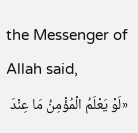the Messenger of Allah said,
«لَوْ يَعْلَمُ الْمُؤْمِنُ مَا عِنْدَ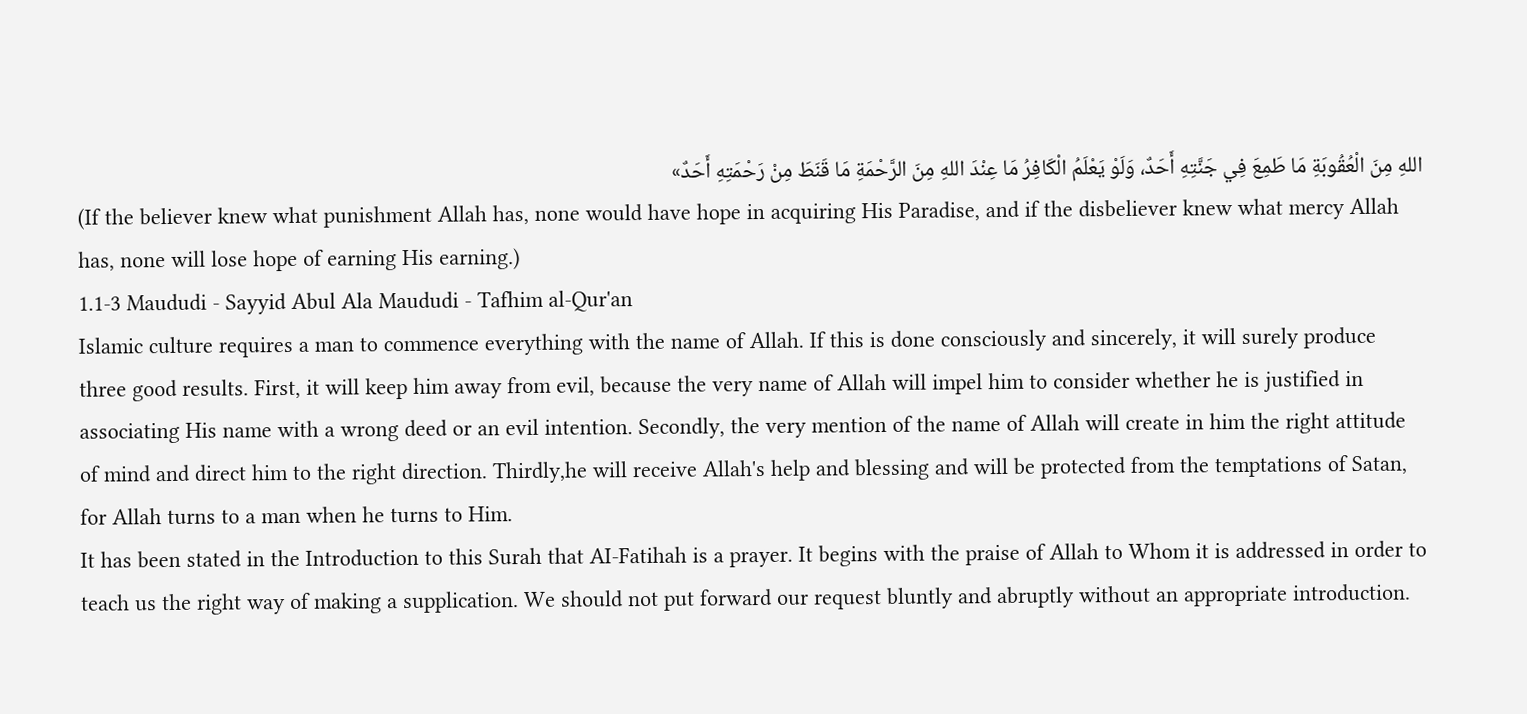اللهِ مِنَ الْعُقُوبَةِ مَا طَمِعَ فِي جَنَّتِهِ أَحَدٌ، وَلَوْ يَعْلَمُ الْكَافِرُ مَا عِنْدَ اللهِ مِنَ الرَّحْمَةِ مَا قَنَطَ مِنْ رَحْمَتِهِ أَحَدٌ»
(If the believer knew what punishment Allah has, none would have hope in acquiring His Paradise, and if the disbeliever knew what mercy Allah has, none will lose hope of earning His earning.)
1.1-3 Maududi - Sayyid Abul Ala Maududi - Tafhim al-Qur'an
Islamic culture requires a man to commence everything with the name of Allah. If this is done consciously and sincerely, it will surely produce three good results. First, it will keep him away from evil, because the very name of Allah will impel him to consider whether he is justified in associating His name with a wrong deed or an evil intention. Secondly, the very mention of the name of Allah will create in him the right attitude of mind and direct him to the right direction. Thirdly,he will receive Allah's help and blessing and will be protected from the temptations of Satan, for Allah turns to a man when he turns to Him.
It has been stated in the Introduction to this Surah that AI-Fatihah is a prayer. It begins with the praise of Allah to Whom it is addressed in order to teach us the right way of making a supplication. We should not put forward our request bluntly and abruptly without an appropriate introduction.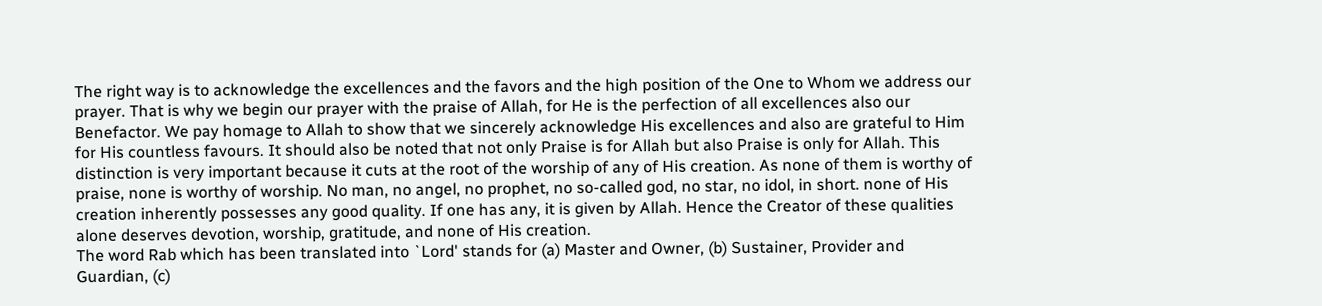The right way is to acknowledge the excellences and the favors and the high position of the One to Whom we address our prayer. That is why we begin our prayer with the praise of Allah, for He is the perfection of all excellences also our Benefactor. We pay homage to Allah to show that we sincerely acknowledge His excellences and also are grateful to Him for His countless favours. It should also be noted that not only Praise is for Allah but also Praise is only for Allah. This distinction is very important because it cuts at the root of the worship of any of His creation. As none of them is worthy of praise, none is worthy of worship. No man, no angel, no prophet, no so-called god, no star, no idol, in short. none of His creation inherently possesses any good quality. If one has any, it is given by Allah. Hence the Creator of these qualities alone deserves devotion, worship, gratitude, and none of His creation.
The word Rab which has been translated into `Lord' stands for (a) Master and Owner, (b) Sustainer, Provider and Guardian, (c)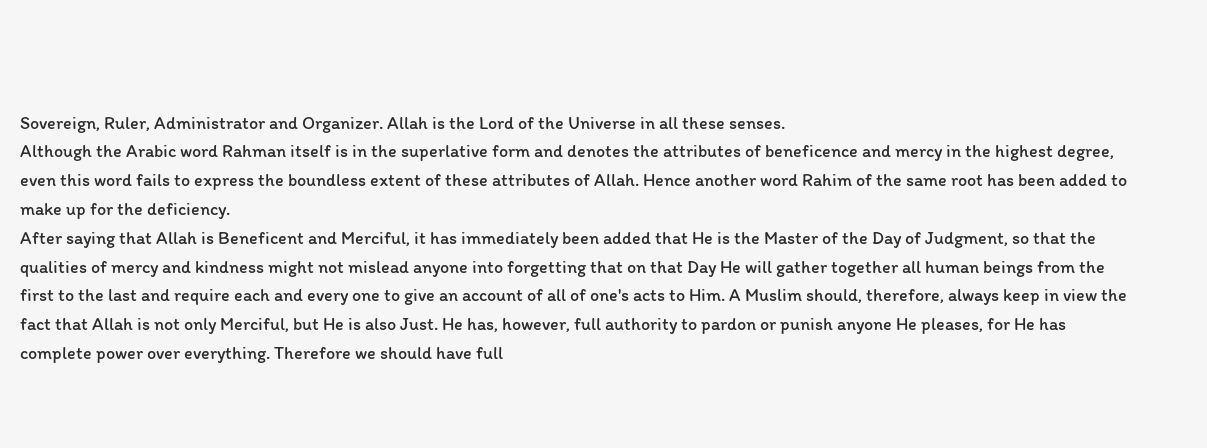Sovereign, Ruler, Administrator and Organizer. Allah is the Lord of the Universe in all these senses.
Although the Arabic word Rahman itself is in the superlative form and denotes the attributes of beneficence and mercy in the highest degree, even this word fails to express the boundless extent of these attributes of Allah. Hence another word Rahim of the same root has been added to make up for the deficiency.
After saying that Allah is Beneficent and Merciful, it has immediately been added that He is the Master of the Day of Judgment, so that the qualities of mercy and kindness might not mislead anyone into forgetting that on that Day He will gather together all human beings from the first to the last and require each and every one to give an account of all of one's acts to Him. A Muslim should, therefore, always keep in view the fact that Allah is not only Merciful, but He is also Just. He has, however, full authority to pardon or punish anyone He pleases, for He has complete power over everything. Therefore we should have full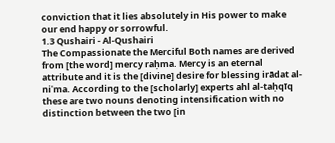conviction that it lies absolutely in His power to make our end happy or sorrowful.
1.3 Qushairi - Al-Qushairi
The Compassionate the Merciful Both names are derived from [the word] mercy raḥma. Mercy is an eternal attribute and it is the [divine] desire for blessing irādat al-niʿma. According to the [scholarly] experts ahl al-taḥqīq these are two nouns denoting intensification with no distinction between the two [in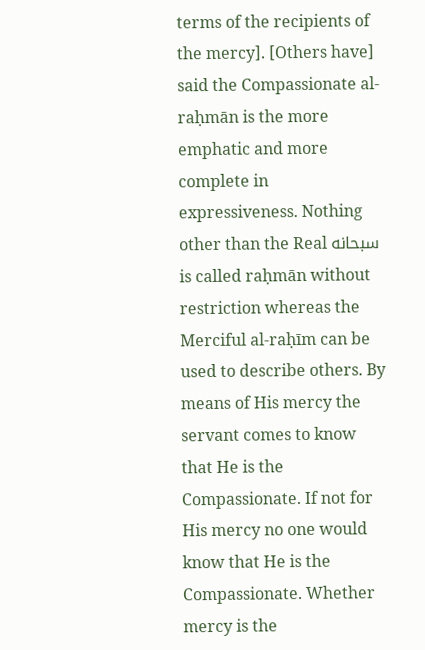terms of the recipients of the mercy]. [Others have] said the Compassionate al-raḥmān is the more emphatic and more complete in expressiveness. Nothing other than the Real سبحانه is called raḥmān without restriction whereas the Merciful al-raḥīm can be used to describe others. By means of His mercy the servant comes to know that He is the Compassionate. If not for His mercy no one would know that He is the Compassionate. Whether mercy is the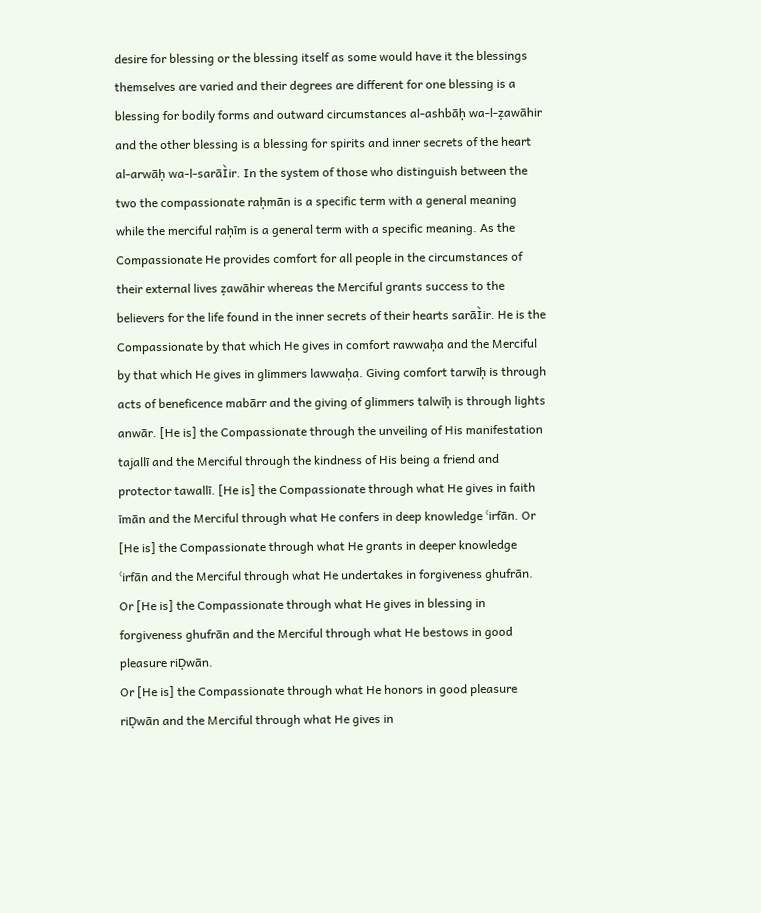desire for blessing or the blessing itself as some would have it the blessings themselves are varied and their degrees are different for one blessing is a blessing for bodily forms and outward circumstances al-ashbāḥ wa-l-ẓawāhir and the other blessing is a blessing for spirits and inner secrets of the heart al-arwāḥ wa-l-sarāÌir. In the system of those who distinguish between the two the compassionate raḥmān is a specific term with a general meaning while the merciful raḥīm is a general term with a specific meaning. As the Compassionate He provides comfort for all people in the circumstances of their external lives ẓawāhir whereas the Merciful grants success to the believers for the life found in the inner secrets of their hearts sarāÌir. He is the Compassionate by that which He gives in comfort rawwaḥa and the Merciful by that which He gives in glimmers lawwaḥa. Giving comfort tarwīḥ is through acts of beneficence mabārr and the giving of glimmers talwīḥ is through lights anwār. [He is] the Compassionate through the unveiling of His manifestation tajallī and the Merciful through the kindness of His being a friend and protector tawallī. [He is] the Compassionate through what He gives in faith īmān and the Merciful through what He confers in deep knowledge ʿirfān. Or [He is] the Compassionate through what He grants in deeper knowledge ʿirfān and the Merciful through what He undertakes in forgiveness ghufrān. Or [He is] the Compassionate through what He gives in blessing in forgiveness ghufrān and the Merciful through what He bestows in good pleasure riḌwān.
Or [He is] the Compassionate through what He honors in good pleasure riḌwān and the Merciful through what He gives in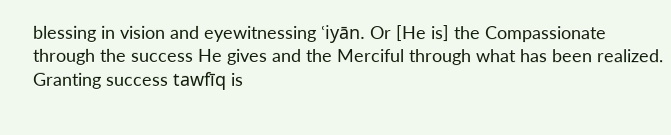blessing in vision and eyewitnessing ʿiyān. Or [He is] the Compassionate through the success He gives and the Merciful through what has been realized. Granting success tawfīq is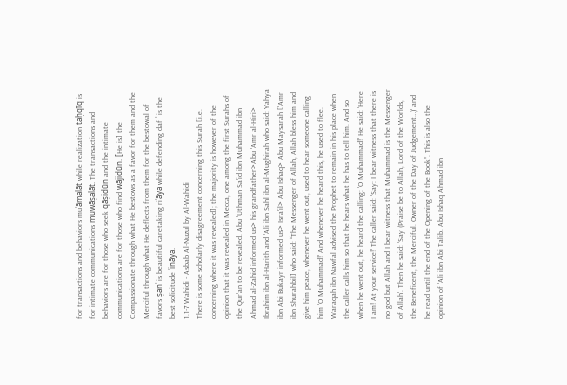for transactions and behaviors muʿāmalāt while realization taḥqīq is for intimate communications muwāṣalāt. The transactions and behaviors are for those who seek qāṣidūn and the intimate communications are for those who find wājidūn. [He is] the Compassionate through what He bestows as a favor for them and the Merciful through what He deflects from them for the bestowal of favors ṣanʿ is beautiful caretaking riʿāya while defending daf ʿ is the best solicitude ʿināya.
1.1-7 Wahidi - Asbab Al-Nuzul by Al-Wahidi
There is some scholarly disagreement concerning this Surah [i.e. concerning where it was revealed]; the majority is however of the opinion that it was revealed in Mecca, one among the first Surahs of the Qur'an to be revealed. Abu 'Uthman Sa'id ibn Muhammad ibn Ahmad al-Zahid informed us> his grandfather>Abu 'Amr al-Hiri> Ibrahim ibn al-Harith and 'Ali ibn Sahl ibn al-Mughirah who said: Yahya ibn Abi Bukayr informed us> Isra'il> Abu Ishaq> Abu Maysarah ['Amr ibn Shurahbil] who said: “The Messenger of Allah, Allah bless him and give him peace, whenever he went out, used to hear someone calling him 'O Muhammad!' And whenever he heard this, he used to flee. Waraqah ibn Nawfal advised the Prophet to remain in his place when the caller calls him so that he hears what he has to tell him. And so when he went out, he heard the calling: 'O Muhammad!' He said: 'Here I am! At your service!' The caller said: 'Say: I bear witness that there is no god but Allah and I bear witness that Muhammad is the Messenger of Allah'. Then he said: 'Say (Praise be to Allah, Lord of the Worlds, the Beneficent, the Merciful. Owner of the Day of Judgement…)' and he read until the end of the Opening of the Book”. This is also the opinion of 'Ali ibn Abi Talib. Abu Ishaq Ahmad ibn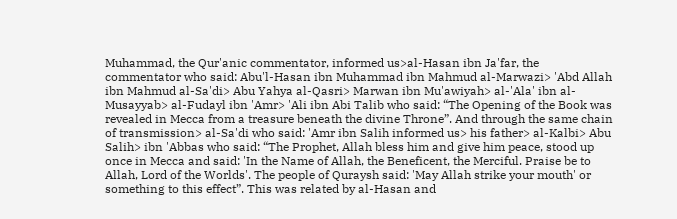Muhammad, the Qur'anic commentator, informed us>al-Hasan ibn Ja'far, the commentator who said: Abu'l-Hasan ibn Muhammad ibn Mahmud al-Marwazi> 'Abd Allah ibn Mahmud al-Sa'di> Abu Yahya al-Qasri> Marwan ibn Mu'awiyah> al-'Ala' ibn al-Musayyab> al-Fudayl ibn 'Amr> 'Ali ibn Abi Talib who said: “The Opening of the Book was revealed in Mecca from a treasure beneath the divine Throne”. And through the same chain of transmission> al-Sa'di who said: 'Amr ibn Salih informed us> his father> al-Kalbi> Abu Salih> ibn 'Abbas who said: “The Prophet, Allah bless him and give him peace, stood up once in Mecca and said: 'In the Name of Allah, the Beneficent, the Merciful. Praise be to Allah, Lord of the Worlds'. The people of Quraysh said: 'May Allah strike your mouth' or something to this effect”. This was related by al-Hasan and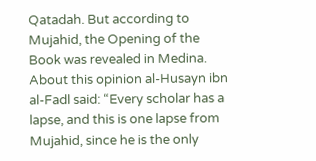Qatadah. But according to Mujahid, the Opening of the Book was revealed in Medina. About this opinion al-Husayn ibn al-Fadl said: “Every scholar has a lapse, and this is one lapse from Mujahid, since he is the only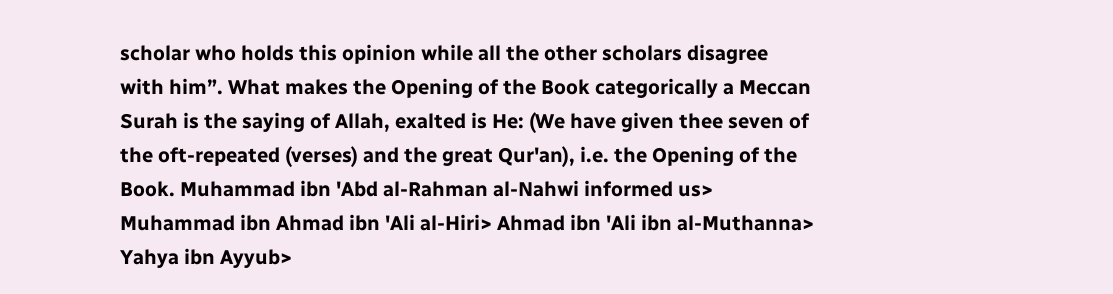scholar who holds this opinion while all the other scholars disagree with him”. What makes the Opening of the Book categorically a Meccan Surah is the saying of Allah, exalted is He: (We have given thee seven of the oft-repeated (verses) and the great Qur'an), i.e. the Opening of the Book. Muhammad ibn 'Abd al-Rahman al-Nahwi informed us> Muhammad ibn Ahmad ibn 'Ali al-Hiri> Ahmad ibn 'Ali ibn al-Muthanna> Yahya ibn Ayyub>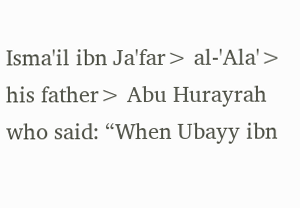Isma'il ibn Ja'far> al-'Ala'> his father> Abu Hurayrah who said: “When Ubayy ibn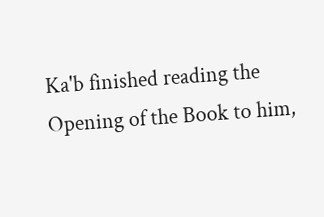Ka'b finished reading the Opening of the Book to him,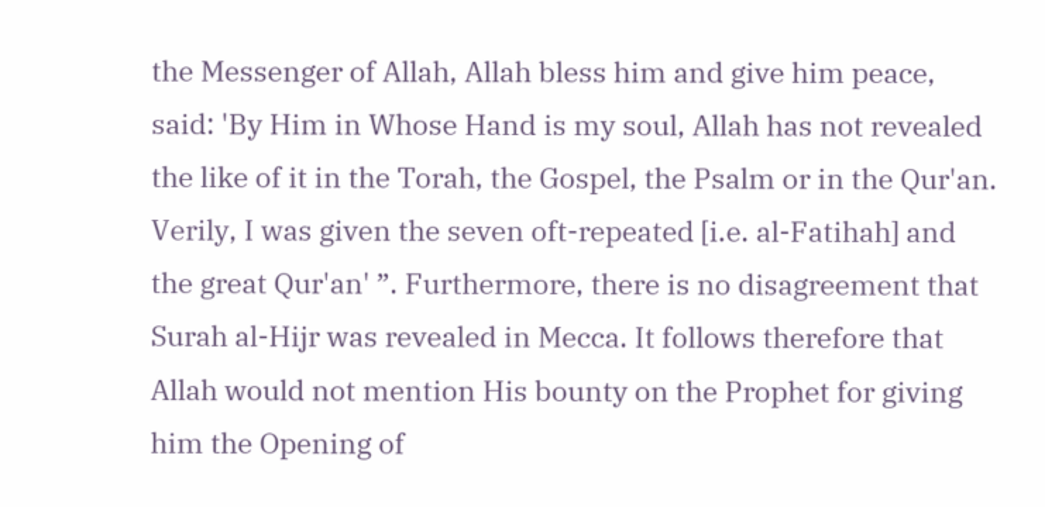the Messenger of Allah, Allah bless him and give him peace, said: 'By Him in Whose Hand is my soul, Allah has not revealed the like of it in the Torah, the Gospel, the Psalm or in the Qur'an. Verily, I was given the seven oft-repeated [i.e. al-Fatihah] and the great Qur'an' ”. Furthermore, there is no disagreement that Surah al-Hijr was revealed in Mecca. It follows therefore that Allah would not mention His bounty on the Prophet for giving him the Opening of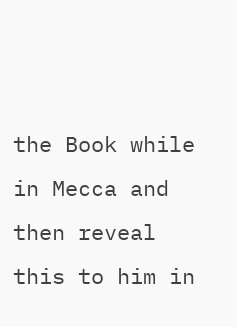the Book while in Mecca and then reveal this to him in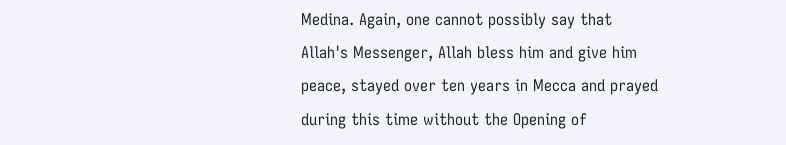Medina. Again, one cannot possibly say that Allah's Messenger, Allah bless him and give him peace, stayed over ten years in Mecca and prayed during this time without the Opening of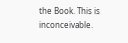the Book. This is inconceivable.